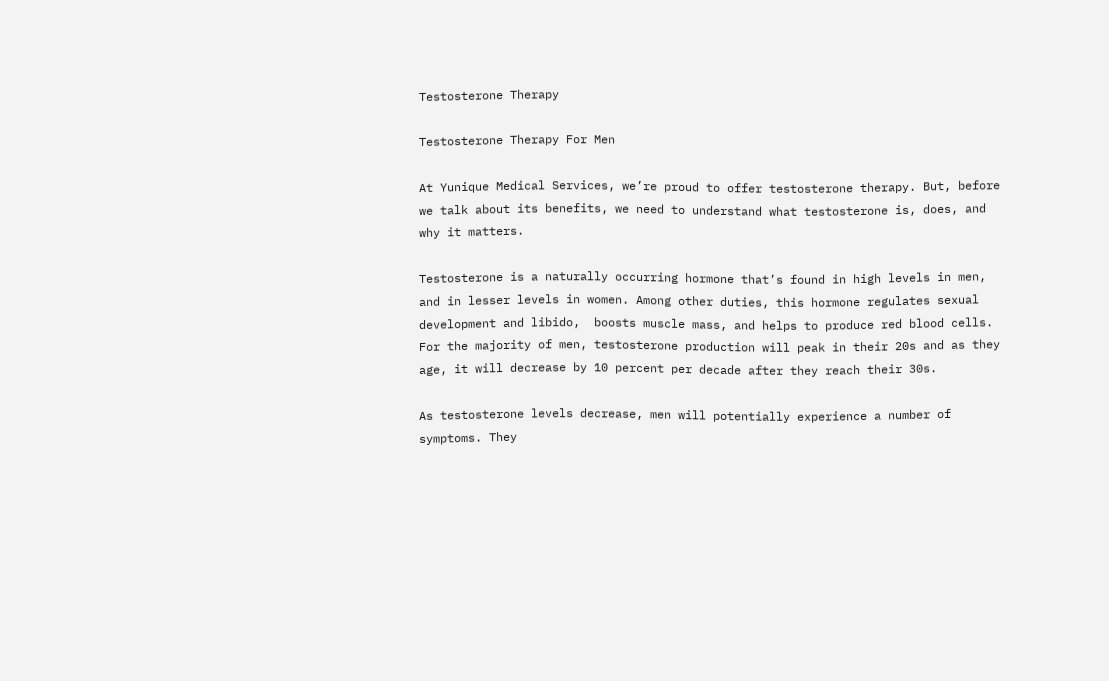Testosterone Therapy

Testosterone Therapy For Men

At Yunique Medical Services, we’re proud to offer testosterone therapy. But, before we talk about its benefits, we need to understand what testosterone is, does, and why it matters.

Testosterone is a naturally occurring hormone that’s found in high levels in men, and in lesser levels in women. Among other duties, this hormone regulates sexual development and libido,  boosts muscle mass, and helps to produce red blood cells. For the majority of men, testosterone production will peak in their 20s and as they age, it will decrease by 10 percent per decade after they reach their 30s.

As testosterone levels decrease, men will potentially experience a number of symptoms. They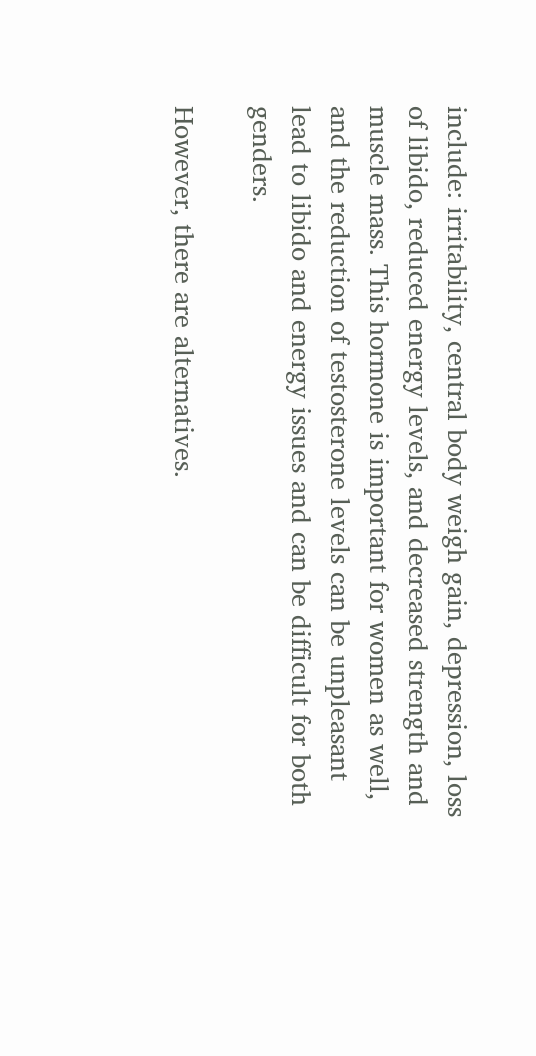include: irritability, central body weigh gain, depression, loss of libido, reduced energy levels, and decreased strength and muscle mass. This hormone is important for women as well, and the reduction of testosterone levels can be unpleasant lead to libido and energy issues and can be difficult for both genders.

However, there are alternatives.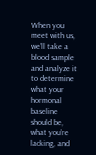When you meet with us, we’ll take a blood sample and analyze it to determine what your hormonal baseline should be, what you’re lacking, and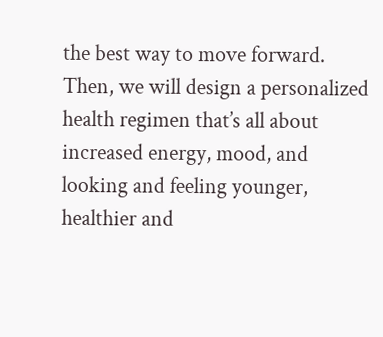the best way to move forward. Then, we will design a personalized health regimen that’s all about increased energy, mood, and looking and feeling younger, healthier and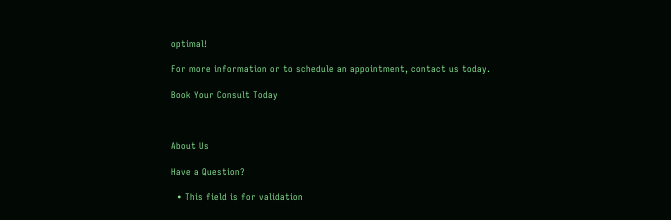optimal!

For more information or to schedule an appointment, contact us today.

Book Your Consult Today



About Us

Have a Question?

  • This field is for validation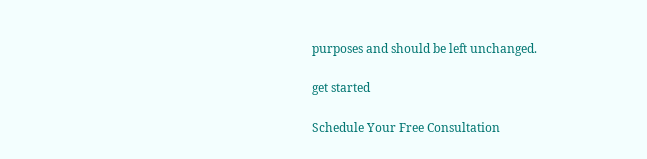purposes and should be left unchanged.

get started

Schedule Your Free Consultation